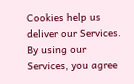Cookies help us deliver our Services. By using our Services, you agree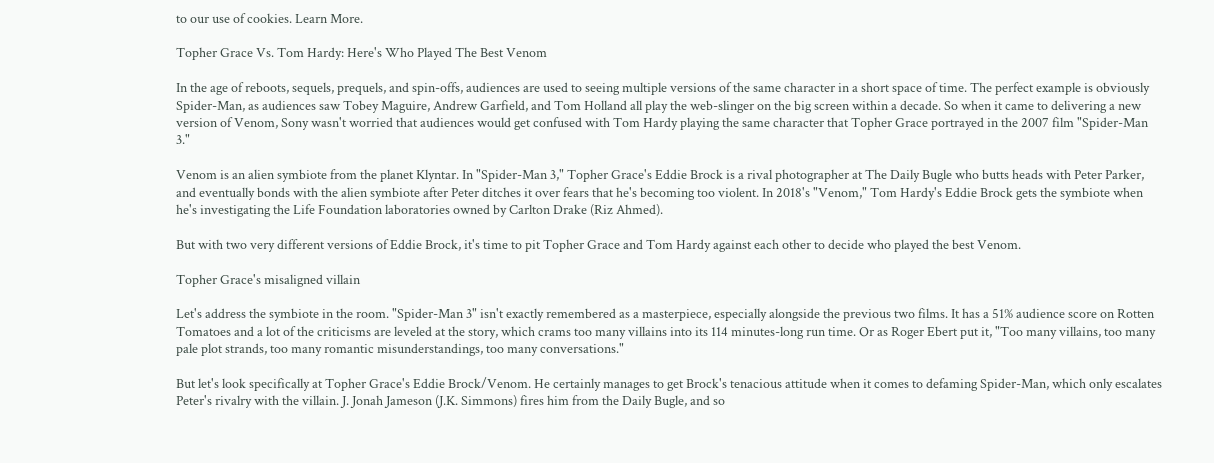to our use of cookies. Learn More.

Topher Grace Vs. Tom Hardy: Here's Who Played The Best Venom

In the age of reboots, sequels, prequels, and spin-offs, audiences are used to seeing multiple versions of the same character in a short space of time. The perfect example is obviously Spider-Man, as audiences saw Tobey Maguire, Andrew Garfield, and Tom Holland all play the web-slinger on the big screen within a decade. So when it came to delivering a new version of Venom, Sony wasn't worried that audiences would get confused with Tom Hardy playing the same character that Topher Grace portrayed in the 2007 film "Spider-Man 3."

Venom is an alien symbiote from the planet Klyntar. In "Spider-Man 3," Topher Grace's Eddie Brock is a rival photographer at The Daily Bugle who butts heads with Peter Parker, and eventually bonds with the alien symbiote after Peter ditches it over fears that he's becoming too violent. In 2018's "Venom," Tom Hardy's Eddie Brock gets the symbiote when he's investigating the Life Foundation laboratories owned by Carlton Drake (Riz Ahmed).

But with two very different versions of Eddie Brock, it's time to pit Topher Grace and Tom Hardy against each other to decide who played the best Venom.

Topher Grace's misaligned villain

Let's address the symbiote in the room. "Spider-Man 3" isn't exactly remembered as a masterpiece, especially alongside the previous two films. It has a 51% audience score on Rotten Tomatoes and a lot of the criticisms are leveled at the story, which crams too many villains into its 114 minutes-long run time. Or as Roger Ebert put it, "Too many villains, too many pale plot strands, too many romantic misunderstandings, too many conversations."

But let's look specifically at Topher Grace's Eddie Brock/Venom. He certainly manages to get Brock's tenacious attitude when it comes to defaming Spider-Man, which only escalates Peter's rivalry with the villain. J. Jonah Jameson (J.K. Simmons) fires him from the Daily Bugle, and so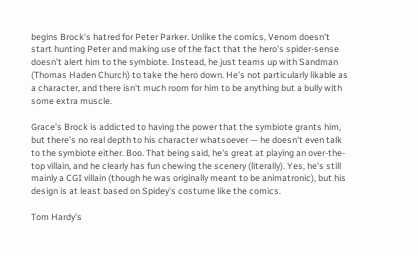begins Brock's hatred for Peter Parker. Unlike the comics, Venom doesn't start hunting Peter and making use of the fact that the hero's spider-sense doesn't alert him to the symbiote. Instead, he just teams up with Sandman (Thomas Haden Church) to take the hero down. He's not particularly likable as a character, and there isn't much room for him to be anything but a bully with some extra muscle.

Grace's Brock is addicted to having the power that the symbiote grants him, but there's no real depth to his character whatsoever — he doesn't even talk to the symbiote either. Boo. That being said, he's great at playing an over-the-top villain, and he clearly has fun chewing the scenery (literally). Yes, he's still mainly a CGI villain (though he was originally meant to be animatronic), but his design is at least based on Spidey's costume like the comics.

Tom Hardy's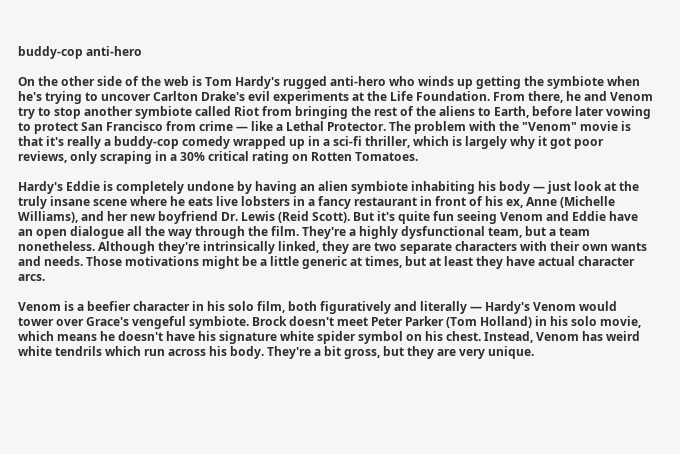buddy-cop anti-hero

On the other side of the web is Tom Hardy's rugged anti-hero who winds up getting the symbiote when he's trying to uncover Carlton Drake's evil experiments at the Life Foundation. From there, he and Venom try to stop another symbiote called Riot from bringing the rest of the aliens to Earth, before later vowing to protect San Francisco from crime — like a Lethal Protector. The problem with the "Venom" movie is that it's really a buddy-cop comedy wrapped up in a sci-fi thriller, which is largely why it got poor reviews, only scraping in a 30% critical rating on Rotten Tomatoes.

Hardy's Eddie is completely undone by having an alien symbiote inhabiting his body — just look at the truly insane scene where he eats live lobsters in a fancy restaurant in front of his ex, Anne (Michelle Williams), and her new boyfriend Dr. Lewis (Reid Scott). But it's quite fun seeing Venom and Eddie have an open dialogue all the way through the film. They're a highly dysfunctional team, but a team nonetheless. Although they're intrinsically linked, they are two separate characters with their own wants and needs. Those motivations might be a little generic at times, but at least they have actual character arcs.

Venom is a beefier character in his solo film, both figuratively and literally — Hardy's Venom would tower over Grace's vengeful symbiote. Brock doesn't meet Peter Parker (Tom Holland) in his solo movie, which means he doesn't have his signature white spider symbol on his chest. Instead, Venom has weird white tendrils which run across his body. They're a bit gross, but they are very unique.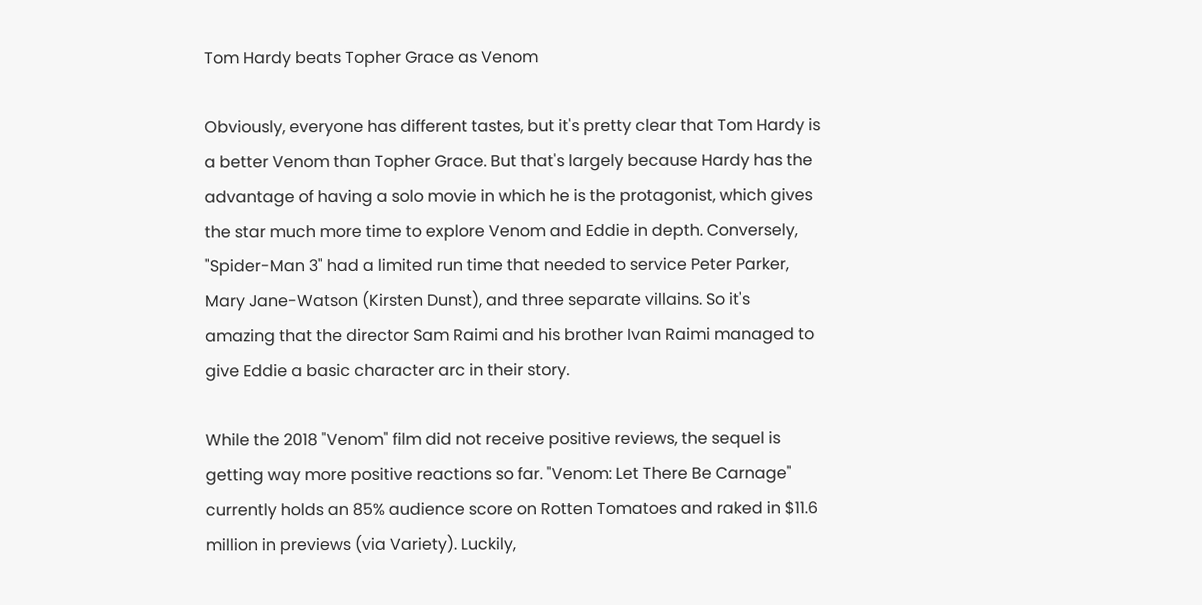Tom Hardy beats Topher Grace as Venom

Obviously, everyone has different tastes, but it's pretty clear that Tom Hardy is a better Venom than Topher Grace. But that's largely because Hardy has the advantage of having a solo movie in which he is the protagonist, which gives the star much more time to explore Venom and Eddie in depth. Conversely, "Spider-Man 3" had a limited run time that needed to service Peter Parker, Mary Jane-Watson (Kirsten Dunst), and three separate villains. So it's amazing that the director Sam Raimi and his brother Ivan Raimi managed to give Eddie a basic character arc in their story.

While the 2018 "Venom" film did not receive positive reviews, the sequel is getting way more positive reactions so far. "Venom: Let There Be Carnage" currently holds an 85% audience score on Rotten Tomatoes and raked in $11.6 million in previews (via Variety). Luckily,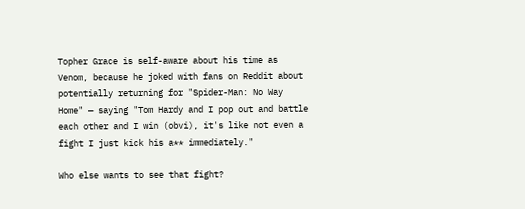Topher Grace is self-aware about his time as Venom, because he joked with fans on Reddit about potentially returning for "Spider-Man: No Way Home" — saying "Tom Hardy and I pop out and battle each other and I win (obvi), it's like not even a fight I just kick his a** immediately."

Who else wants to see that fight?